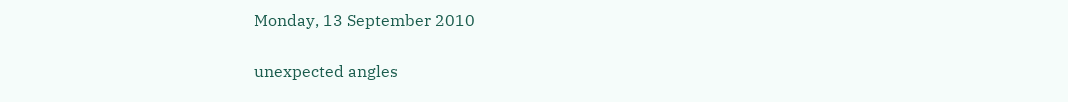Monday, 13 September 2010

unexpected angles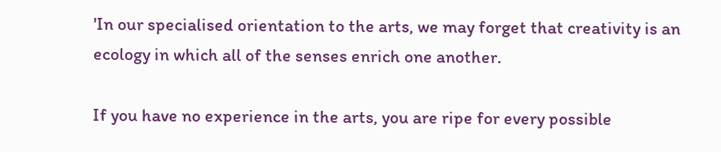'In our specialised orientation to the arts, we may forget that creativity is an ecology in which all of the senses enrich one another.

If you have no experience in the arts, you are ripe for every possible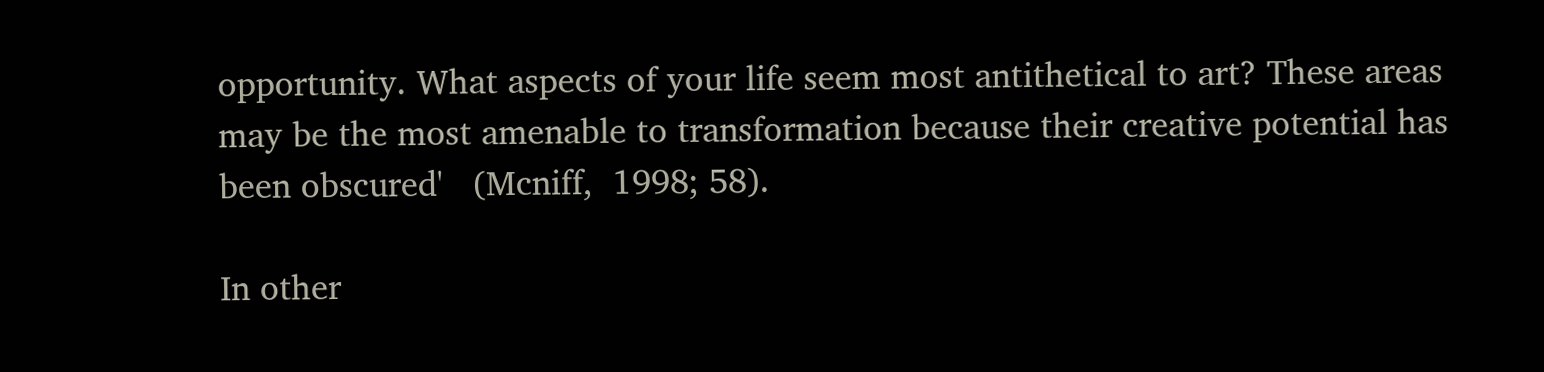opportunity. What aspects of your life seem most antithetical to art? These areas may be the most amenable to transformation because their creative potential has been obscured'   (Mcniff,  1998; 58).

In other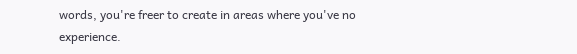words, you're freer to create in areas where you've no experience.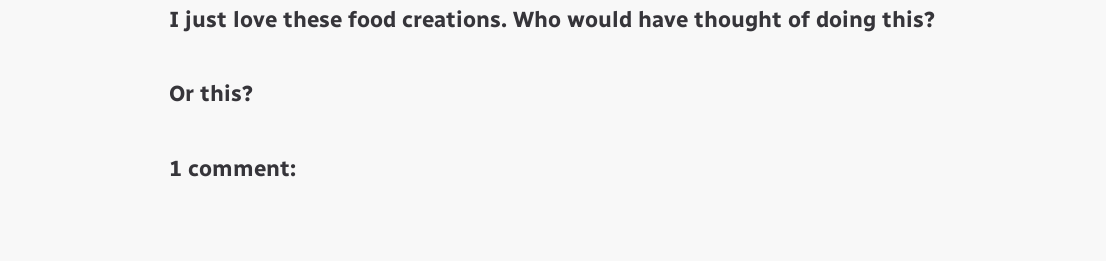I just love these food creations. Who would have thought of doing this?

Or this?

1 comment: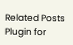Related Posts Plugin for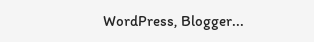WordPress, Blogger...